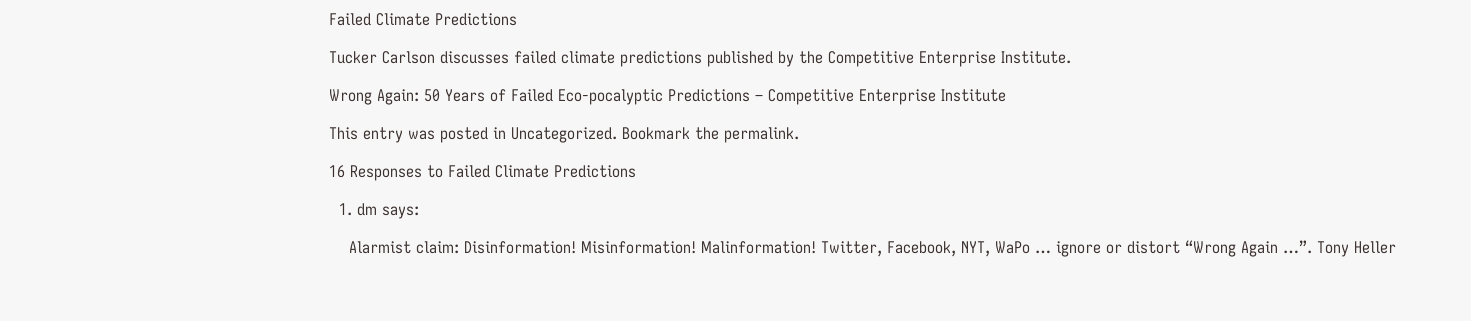Failed Climate Predictions

Tucker Carlson discusses failed climate predictions published by the Competitive Enterprise Institute.

Wrong Again: 50 Years of Failed Eco-pocalyptic Predictions – Competitive Enterprise Institute

This entry was posted in Uncategorized. Bookmark the permalink.

16 Responses to Failed Climate Predictions

  1. dm says:

    Alarmist claim: Disinformation! Misinformation! Malinformation! Twitter, Facebook, NYT, WaPo … ignore or distort “Wrong Again …”. Tony Heller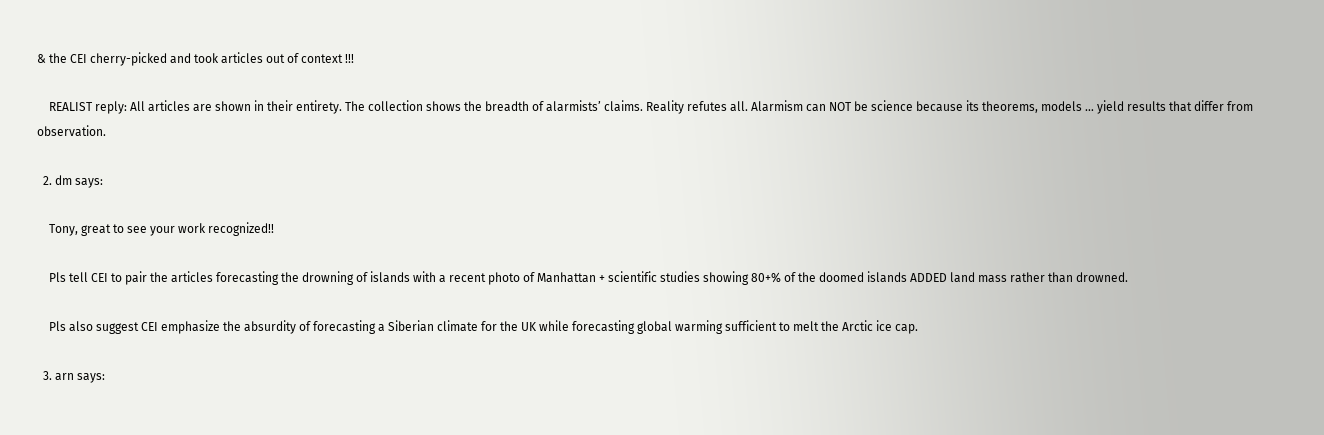& the CEI cherry-picked and took articles out of context !!!

    REALIST reply: All articles are shown in their entirety. The collection shows the breadth of alarmists’ claims. Reality refutes all. Alarmism can NOT be science because its theorems, models … yield results that differ from observation.

  2. dm says:

    Tony, great to see your work recognized!!

    Pls tell CEI to pair the articles forecasting the drowning of islands with a recent photo of Manhattan + scientific studies showing 80+% of the doomed islands ADDED land mass rather than drowned.

    Pls also suggest CEI emphasize the absurdity of forecasting a Siberian climate for the UK while forecasting global warming sufficient to melt the Arctic ice cap.

  3. arn says: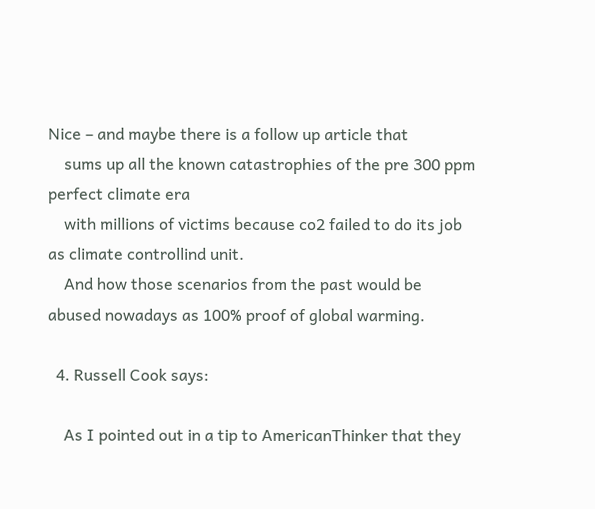Nice – and maybe there is a follow up article that
    sums up all the known catastrophies of the pre 300 ppm perfect climate era
    with millions of victims because co2 failed to do its job as climate controllind unit.
    And how those scenarios from the past would be abused nowadays as 100% proof of global warming.

  4. Russell Cook says:

    As I pointed out in a tip to AmericanThinker that they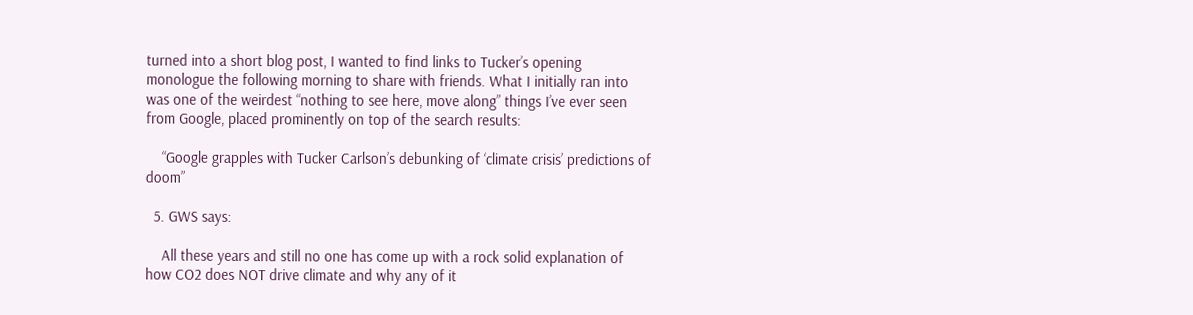turned into a short blog post, I wanted to find links to Tucker’s opening monologue the following morning to share with friends. What I initially ran into was one of the weirdest “nothing to see here, move along” things I’ve ever seen from Google, placed prominently on top of the search results:

    “Google grapples with Tucker Carlson’s debunking of ‘climate crisis’ predictions of doom”

  5. GWS says:

    All these years and still no one has come up with a rock solid explanation of how CO2 does NOT drive climate and why any of it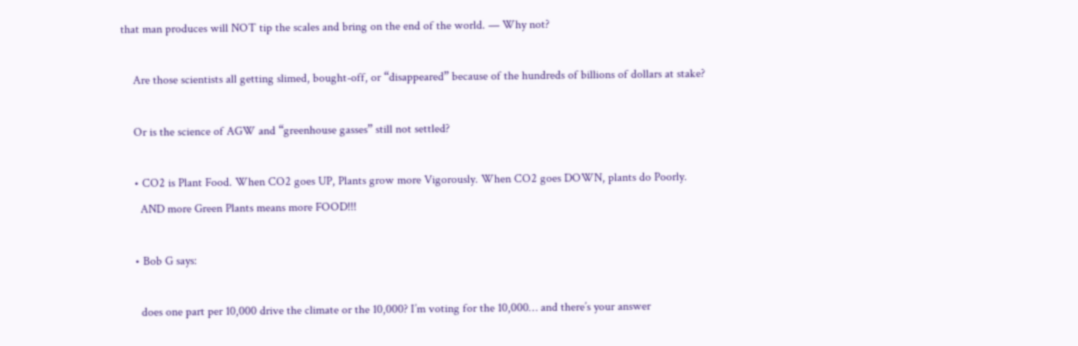that man produces will NOT tip the scales and bring on the end of the world. — Why not?

    Are those scientists all getting slimed, bought-off, or “disappeared” because of the hundreds of billions of dollars at stake?

    Or is the science of AGW and “greenhouse gasses” still not settled?

    • CO2 is Plant Food. When CO2 goes UP, Plants grow more Vigorously. When CO2 goes DOWN, plants do Poorly.
      AND more Green Plants means more FOOD!!!

    • Bob G says:

      does one part per 10,000 drive the climate or the 10,000? I’m voting for the 10,000… and there’s your answer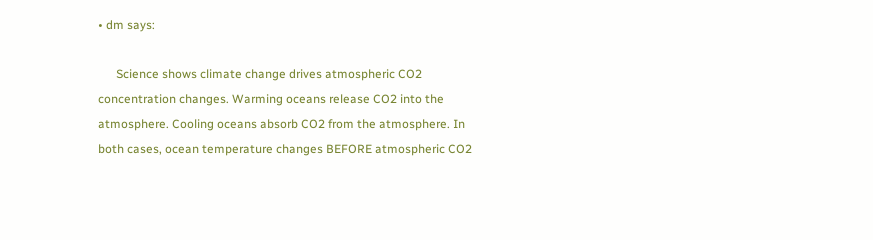• dm says:

      Science shows climate change drives atmospheric CO2 concentration changes. Warming oceans release CO2 into the atmosphere. Cooling oceans absorb CO2 from the atmosphere. In both cases, ocean temperature changes BEFORE atmospheric CO2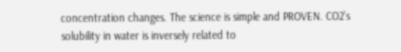concentration changes. The science is simple and PROVEN. CO2’s solubility in water is inversely related to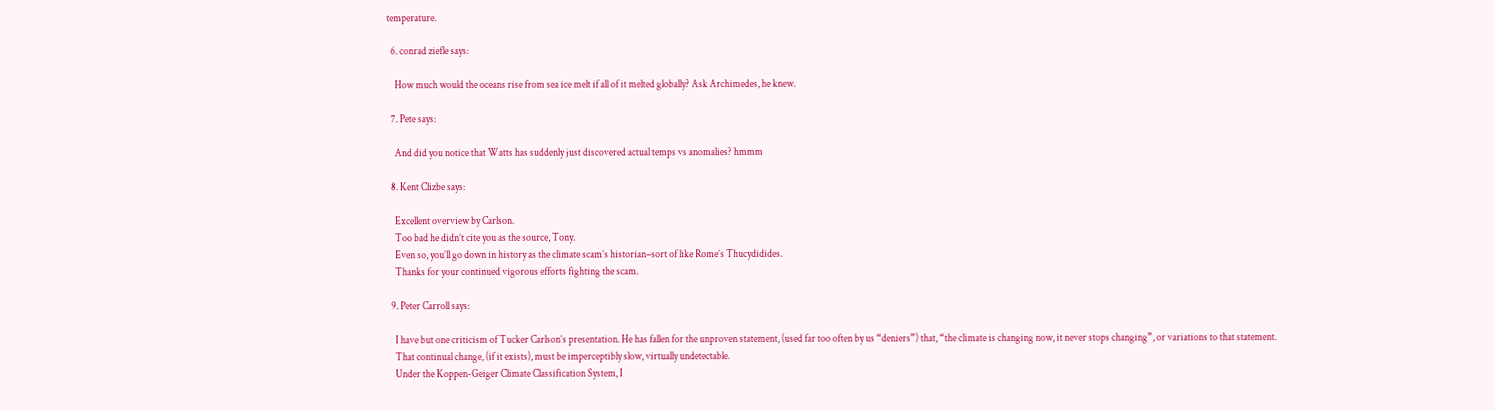temperature.

  6. conrad ziefle says:

    How much would the oceans rise from sea ice melt if all of it melted globally? Ask Archimedes, he knew.

  7. Pete says:

    And did you notice that Watts has suddenly just discovered actual temps vs anomalies? hmmm

  8. Kent Clizbe says:

    Excellent overview by Carlson.
    Too bad he didn’t cite you as the source, Tony.
    Even so, you’ll go down in history as the climate scam’s historian–sort of like Rome’s Thucydidides.
    Thanks for your continued vigorous efforts fighting the scam.

  9. Peter Carroll says:

    I have but one criticism of Tucker Carlson’s presentation. He has fallen for the unproven statement, (used far too often by us “deniers”) that, “the climate is changing now, it never stops changing”, or variations to that statement.
    That continual change, (if it exists), must be imperceptibly slow, virtually undetectable.
    Under the Koppen-Geiger Climate Classification System, I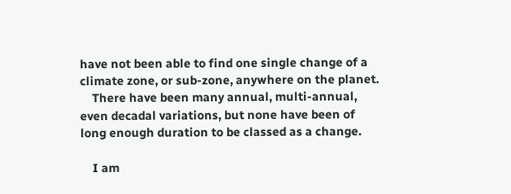have not been able to find one single change of a climate zone, or sub-zone, anywhere on the planet.
    There have been many annual, multi-annual, even decadal variations, but none have been of long enough duration to be classed as a change.

    I am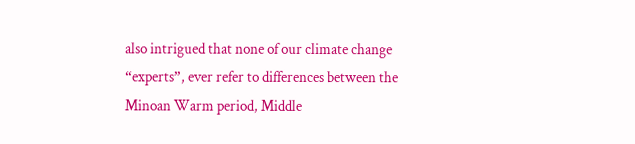also intrigued that none of our climate change “experts”, ever refer to differences between the Minoan Warm period, Middle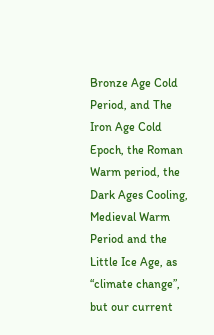Bronze Age Cold Period, and The Iron Age Cold Epoch, the Roman Warm period, the Dark Ages Cooling, Medieval Warm Period and the Little Ice Age, as “climate change”, but our current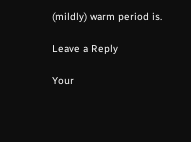(mildly) warm period is.

Leave a Reply

Your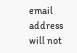email address will not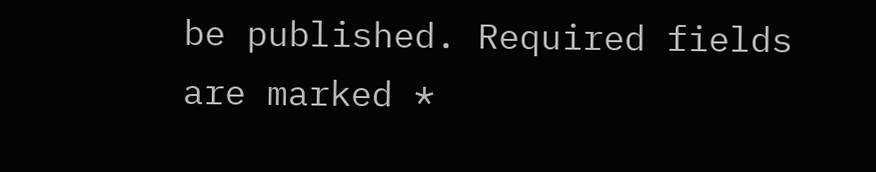be published. Required fields are marked *